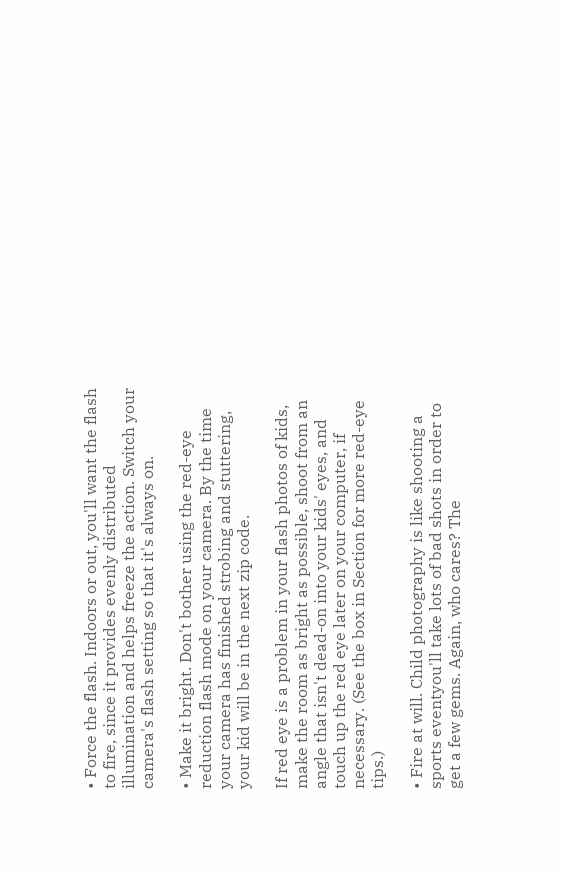• Force the flash. Indoors or out, you'll want the flash to fire, since it provides evenly distributed illumination and helps freeze the action. Switch your camera's flash setting so that it's always on.

• Make it bright. Don't bother using the red-eye reduction flash mode on your camera. By the time your camera has finished strobing and stuttering, your kid will be in the next zip code.

If red eye is a problem in your flash photos of kids, make the room as bright as possible, shoot from an angle that isn't dead-on into your kids' eyes, and touch up the red eye later on your computer, if necessary. (See the box in Section for more red-eye tips.)

• Fire at will. Child photography is like shooting a sports eventyou'll take lots of bad shots in order to get a few gems. Again, who cares? The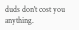duds don't cost you anything.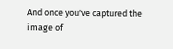And once you've captured the image of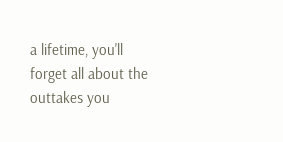a lifetime, you'll forget all about the outtakes you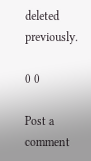deleted previously.

0 0

Post a comment